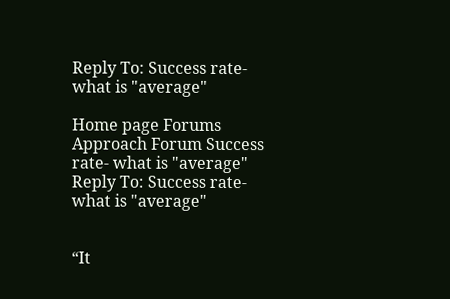Reply To: Success rate- what is "average"

Home page Forums Approach Forum Success rate- what is "average" Reply To: Success rate- what is "average"


“It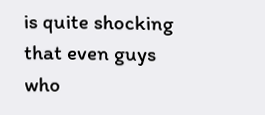is quite shocking that even guys who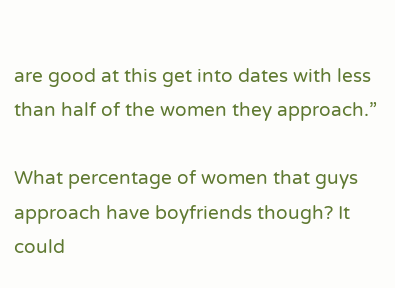are good at this get into dates with less than half of the women they approach.”

What percentage of women that guys approach have boyfriends though? It could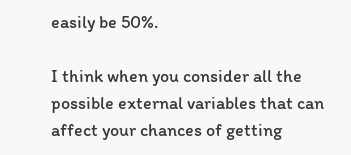easily be 50%.

I think when you consider all the possible external variables that can affect your chances of getting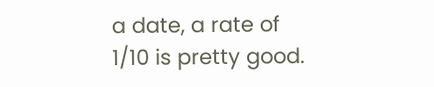a date, a rate of 1/10 is pretty good.